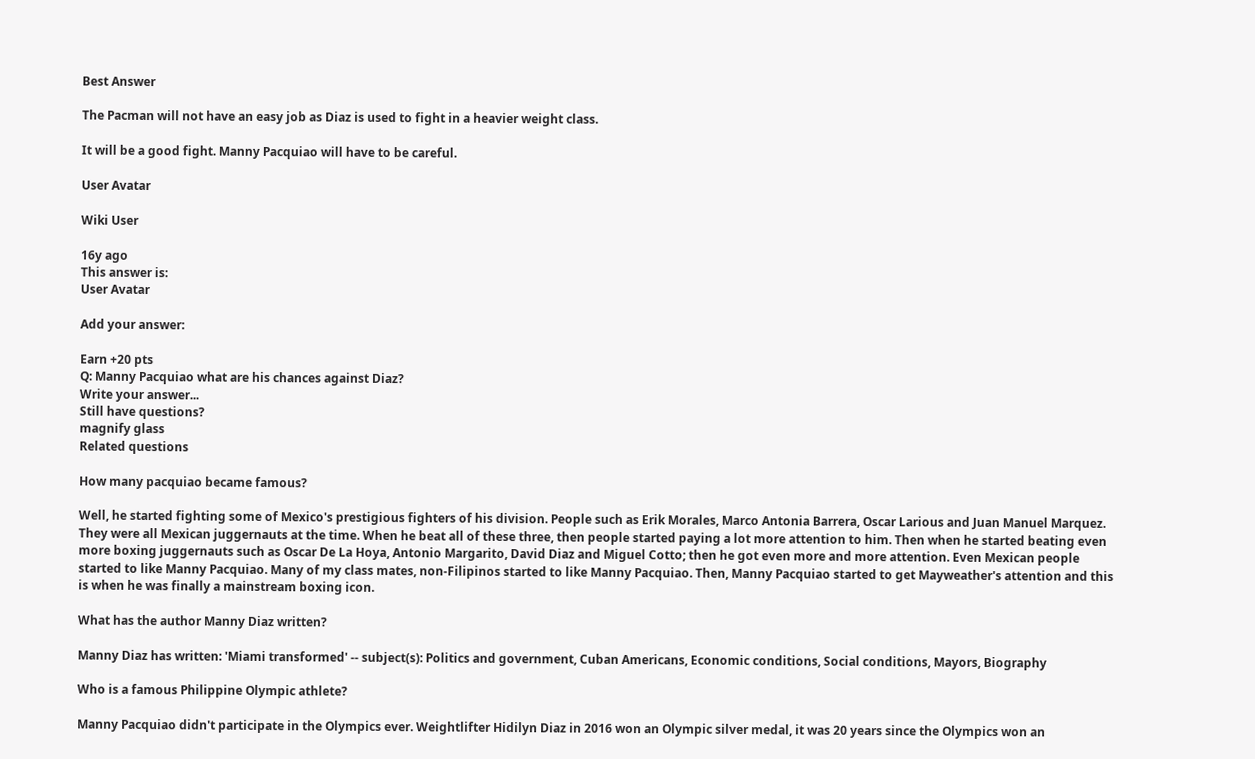Best Answer

The Pacman will not have an easy job as Diaz is used to fight in a heavier weight class.

It will be a good fight. Manny Pacquiao will have to be careful.

User Avatar

Wiki User

16y ago
This answer is:
User Avatar

Add your answer:

Earn +20 pts
Q: Manny Pacquiao what are his chances against Diaz?
Write your answer...
Still have questions?
magnify glass
Related questions

How many pacquiao became famous?

Well, he started fighting some of Mexico's prestigious fighters of his division. People such as Erik Morales, Marco Antonia Barrera, Oscar Larious and Juan Manuel Marquez. They were all Mexican juggernauts at the time. When he beat all of these three, then people started paying a lot more attention to him. Then when he started beating even more boxing juggernauts such as Oscar De La Hoya, Antonio Margarito, David Diaz and Miguel Cotto; then he got even more and more attention. Even Mexican people started to like Manny Pacquiao. Many of my class mates, non-Filipinos started to like Manny Pacquiao. Then, Manny Pacquiao started to get Mayweather's attention and this is when he was finally a mainstream boxing icon.

What has the author Manny Diaz written?

Manny Diaz has written: 'Miami transformed' -- subject(s): Politics and government, Cuban Americans, Economic conditions, Social conditions, Mayors, Biography

Who is a famous Philippine Olympic athlete?

Manny Pacquiao didn't participate in the Olympics ever. Weightlifter Hidilyn Diaz in 2016 won an Olympic silver medal, it was 20 years since the Olympics won an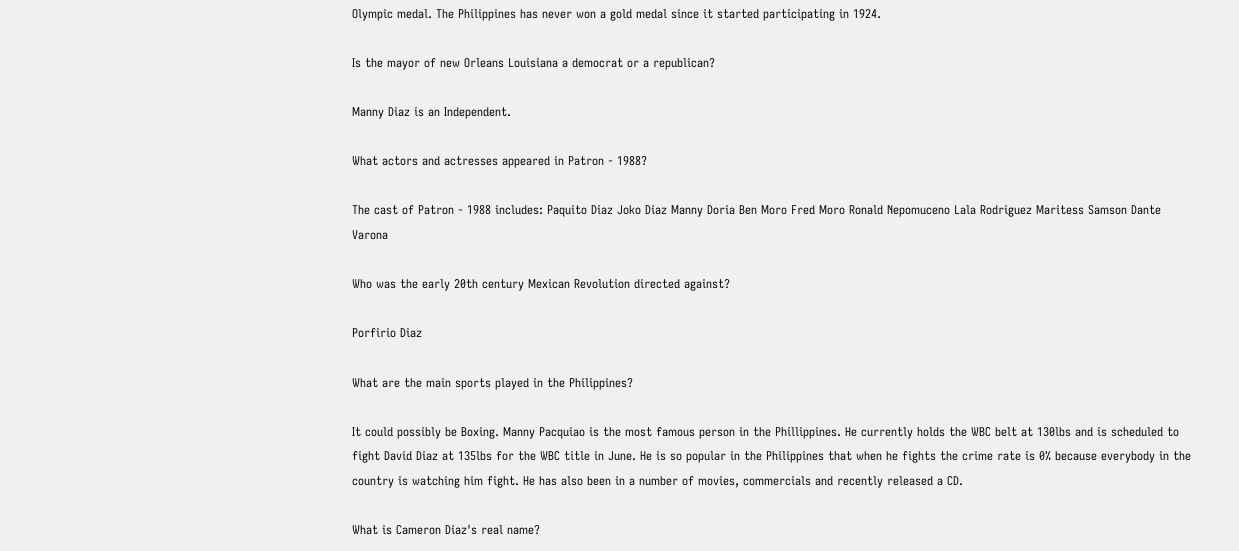Olympic medal. The Philippines has never won a gold medal since it started participating in 1924.

Is the mayor of new Orleans Louisiana a democrat or a republican?

Manny Diaz is an Independent.

What actors and actresses appeared in Patron - 1988?

The cast of Patron - 1988 includes: Paquito Diaz Joko Diaz Manny Doria Ben Moro Fred Moro Ronald Nepomuceno Lala Rodriguez Maritess Samson Dante Varona

Who was the early 20th century Mexican Revolution directed against?

Porfirio Diaz

What are the main sports played in the Philippines?

It could possibly be Boxing. Manny Pacquiao is the most famous person in the Phillippines. He currently holds the WBC belt at 130lbs and is scheduled to fight David Diaz at 135lbs for the WBC title in June. He is so popular in the Philippines that when he fights the crime rate is 0% because everybody in the country is watching him fight. He has also been in a number of movies, commercials and recently released a CD.

What is Cameron Diaz's real name?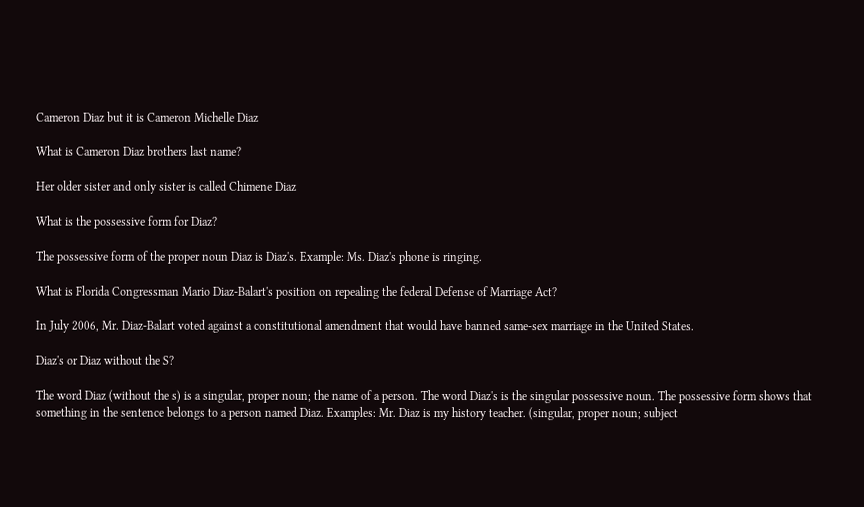Cameron Diaz but it is Cameron Michelle Diaz

What is Cameron Diaz brothers last name?

Her older sister and only sister is called Chimene Diaz

What is the possessive form for Diaz?

The possessive form of the proper noun Diaz is Diaz's. Example: Ms. Diaz's phone is ringing.

What is Florida Congressman Mario Diaz-Balart's position on repealing the federal Defense of Marriage Act?

In July 2006, Mr. Diaz-Balart voted against a constitutional amendment that would have banned same-sex marriage in the United States.

Diaz's or Diaz without the S?

The word Diaz (without the s) is a singular, proper noun; the name of a person. The word Diaz's is the singular possessive noun. The possessive form shows that something in the sentence belongs to a person named Diaz. Examples: Mr. Diaz is my history teacher. (singular, proper noun; subject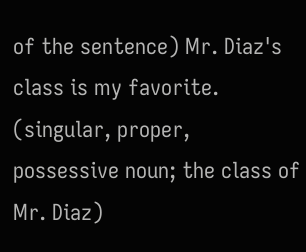of the sentence) Mr. Diaz's class is my favorite. (singular, proper, possessive noun; the class of Mr. Diaz)